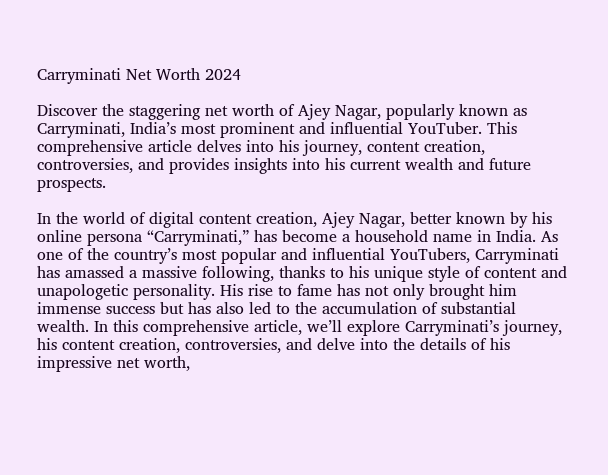Carryminati Net Worth 2024

Discover the staggering net worth of Ajey Nagar, popularly known as Carryminati, India’s most prominent and influential YouTuber. This comprehensive article delves into his journey, content creation, controversies, and provides insights into his current wealth and future prospects.

In the world of digital content creation, Ajey Nagar, better known by his online persona “Carryminati,” has become a household name in India. As one of the country’s most popular and influential YouTubers, Carryminati has amassed a massive following, thanks to his unique style of content and unapologetic personality. His rise to fame has not only brought him immense success but has also led to the accumulation of substantial wealth. In this comprehensive article, we’ll explore Carryminati’s journey, his content creation, controversies, and delve into the details of his impressive net worth,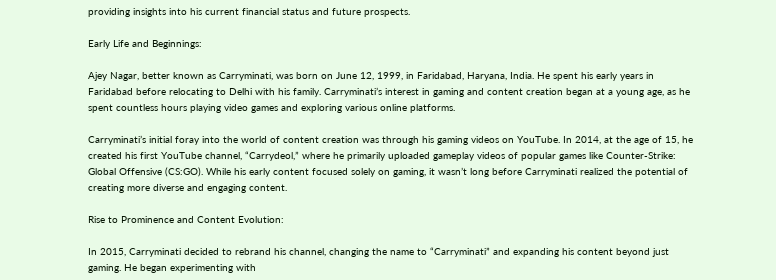providing insights into his current financial status and future prospects.

Early Life and Beginnings:

Ajey Nagar, better known as Carryminati, was born on June 12, 1999, in Faridabad, Haryana, India. He spent his early years in Faridabad before relocating to Delhi with his family. Carryminati’s interest in gaming and content creation began at a young age, as he spent countless hours playing video games and exploring various online platforms.

Carryminati’s initial foray into the world of content creation was through his gaming videos on YouTube. In 2014, at the age of 15, he created his first YouTube channel, “Carrydeol,” where he primarily uploaded gameplay videos of popular games like Counter-Strike: Global Offensive (CS:GO). While his early content focused solely on gaming, it wasn’t long before Carryminati realized the potential of creating more diverse and engaging content.

Rise to Prominence and Content Evolution:

In 2015, Carryminati decided to rebrand his channel, changing the name to “Carryminati” and expanding his content beyond just gaming. He began experimenting with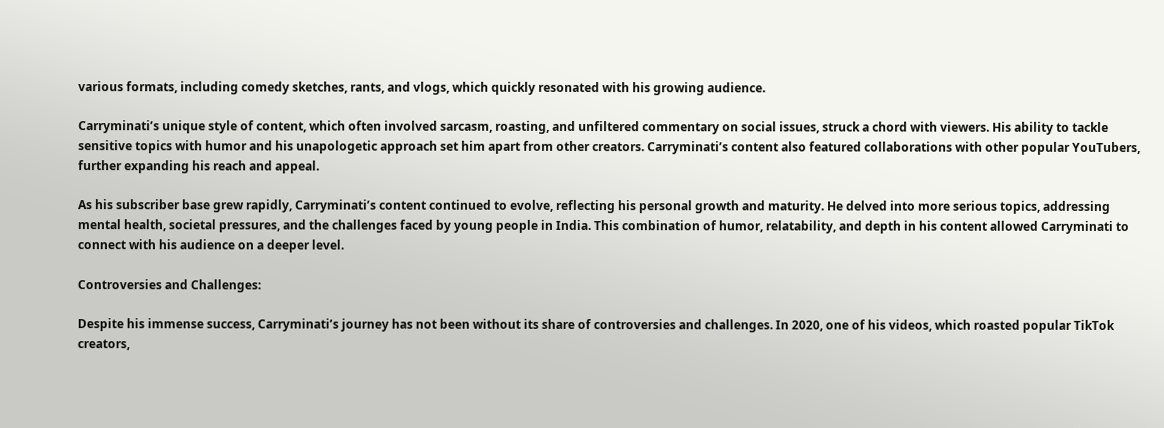various formats, including comedy sketches, rants, and vlogs, which quickly resonated with his growing audience.

Carryminati’s unique style of content, which often involved sarcasm, roasting, and unfiltered commentary on social issues, struck a chord with viewers. His ability to tackle sensitive topics with humor and his unapologetic approach set him apart from other creators. Carryminati’s content also featured collaborations with other popular YouTubers, further expanding his reach and appeal.

As his subscriber base grew rapidly, Carryminati’s content continued to evolve, reflecting his personal growth and maturity. He delved into more serious topics, addressing mental health, societal pressures, and the challenges faced by young people in India. This combination of humor, relatability, and depth in his content allowed Carryminati to connect with his audience on a deeper level.

Controversies and Challenges:

Despite his immense success, Carryminati’s journey has not been without its share of controversies and challenges. In 2020, one of his videos, which roasted popular TikTok creators,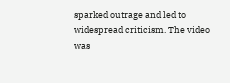sparked outrage and led to widespread criticism. The video was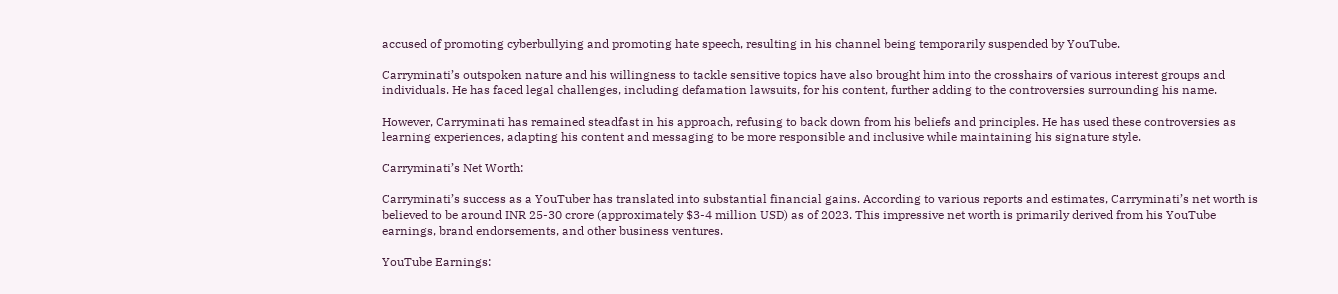accused of promoting cyberbullying and promoting hate speech, resulting in his channel being temporarily suspended by YouTube.

Carryminati’s outspoken nature and his willingness to tackle sensitive topics have also brought him into the crosshairs of various interest groups and individuals. He has faced legal challenges, including defamation lawsuits, for his content, further adding to the controversies surrounding his name.

However, Carryminati has remained steadfast in his approach, refusing to back down from his beliefs and principles. He has used these controversies as learning experiences, adapting his content and messaging to be more responsible and inclusive while maintaining his signature style.

Carryminati’s Net Worth:

Carryminati’s success as a YouTuber has translated into substantial financial gains. According to various reports and estimates, Carryminati’s net worth is believed to be around INR 25-30 crore (approximately $3-4 million USD) as of 2023. This impressive net worth is primarily derived from his YouTube earnings, brand endorsements, and other business ventures.

YouTube Earnings: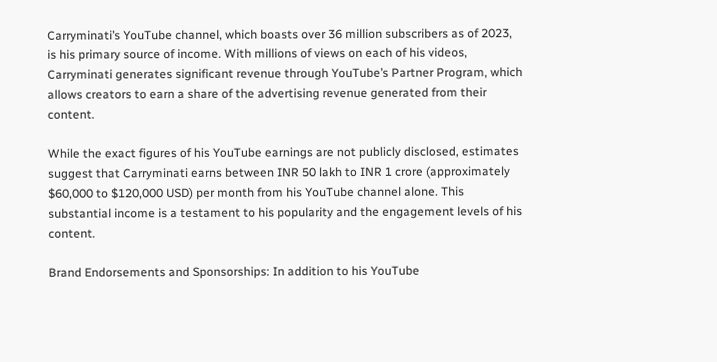Carryminati’s YouTube channel, which boasts over 36 million subscribers as of 2023, is his primary source of income. With millions of views on each of his videos, Carryminati generates significant revenue through YouTube’s Partner Program, which allows creators to earn a share of the advertising revenue generated from their content.

While the exact figures of his YouTube earnings are not publicly disclosed, estimates suggest that Carryminati earns between INR 50 lakh to INR 1 crore (approximately $60,000 to $120,000 USD) per month from his YouTube channel alone. This substantial income is a testament to his popularity and the engagement levels of his content.

Brand Endorsements and Sponsorships: In addition to his YouTube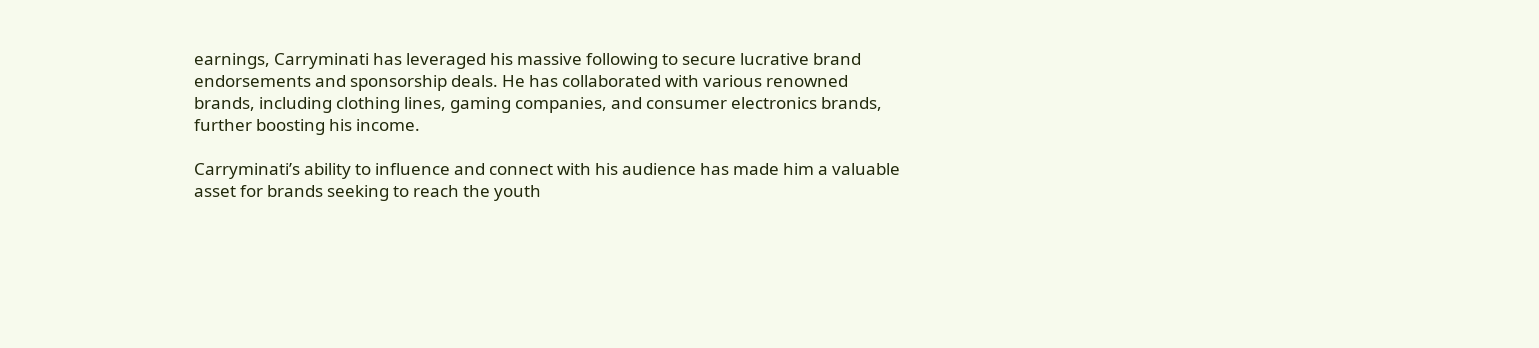earnings, Carryminati has leveraged his massive following to secure lucrative brand endorsements and sponsorship deals. He has collaborated with various renowned brands, including clothing lines, gaming companies, and consumer electronics brands, further boosting his income.

Carryminati’s ability to influence and connect with his audience has made him a valuable asset for brands seeking to reach the youth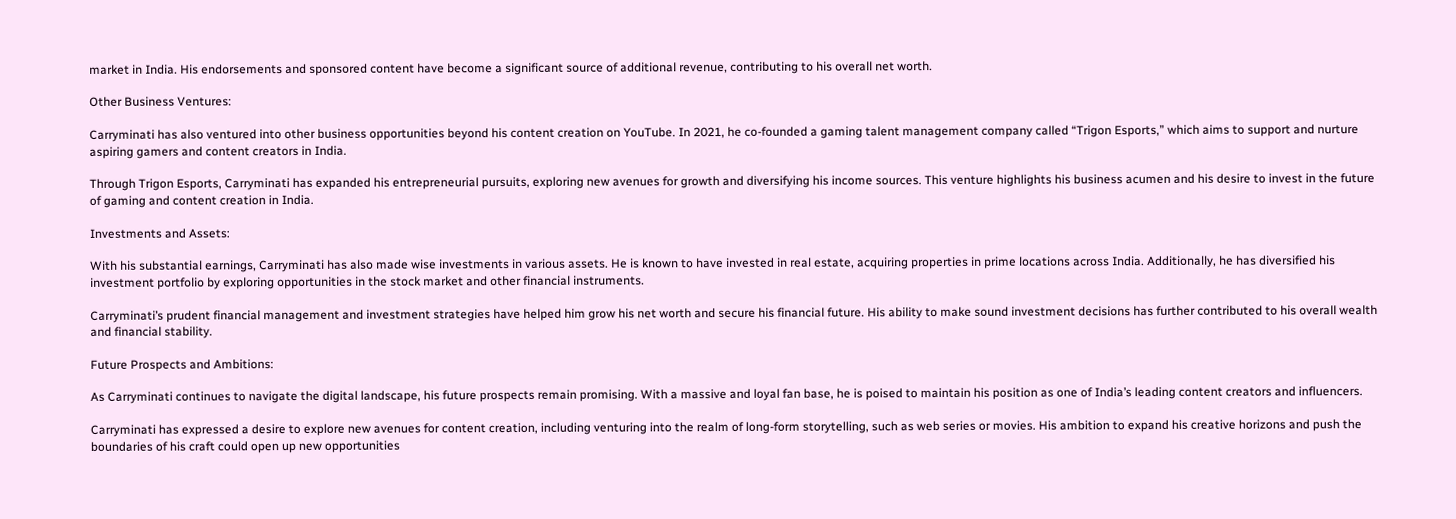market in India. His endorsements and sponsored content have become a significant source of additional revenue, contributing to his overall net worth.

Other Business Ventures:

Carryminati has also ventured into other business opportunities beyond his content creation on YouTube. In 2021, he co-founded a gaming talent management company called “Trigon Esports,” which aims to support and nurture aspiring gamers and content creators in India.

Through Trigon Esports, Carryminati has expanded his entrepreneurial pursuits, exploring new avenues for growth and diversifying his income sources. This venture highlights his business acumen and his desire to invest in the future of gaming and content creation in India.

Investments and Assets:

With his substantial earnings, Carryminati has also made wise investments in various assets. He is known to have invested in real estate, acquiring properties in prime locations across India. Additionally, he has diversified his investment portfolio by exploring opportunities in the stock market and other financial instruments.

Carryminati’s prudent financial management and investment strategies have helped him grow his net worth and secure his financial future. His ability to make sound investment decisions has further contributed to his overall wealth and financial stability.

Future Prospects and Ambitions:

As Carryminati continues to navigate the digital landscape, his future prospects remain promising. With a massive and loyal fan base, he is poised to maintain his position as one of India’s leading content creators and influencers.

Carryminati has expressed a desire to explore new avenues for content creation, including venturing into the realm of long-form storytelling, such as web series or movies. His ambition to expand his creative horizons and push the boundaries of his craft could open up new opportunities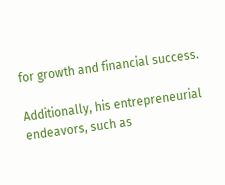for growth and financial success.

Additionally, his entrepreneurial endeavors, such as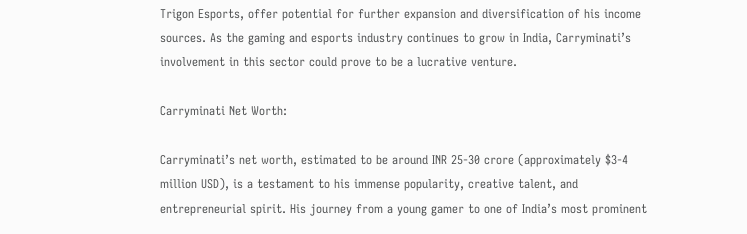Trigon Esports, offer potential for further expansion and diversification of his income sources. As the gaming and esports industry continues to grow in India, Carryminati’s involvement in this sector could prove to be a lucrative venture.

Carryminati Net Worth:

Carryminati’s net worth, estimated to be around INR 25-30 crore (approximately $3-4 million USD), is a testament to his immense popularity, creative talent, and entrepreneurial spirit. His journey from a young gamer to one of India’s most prominent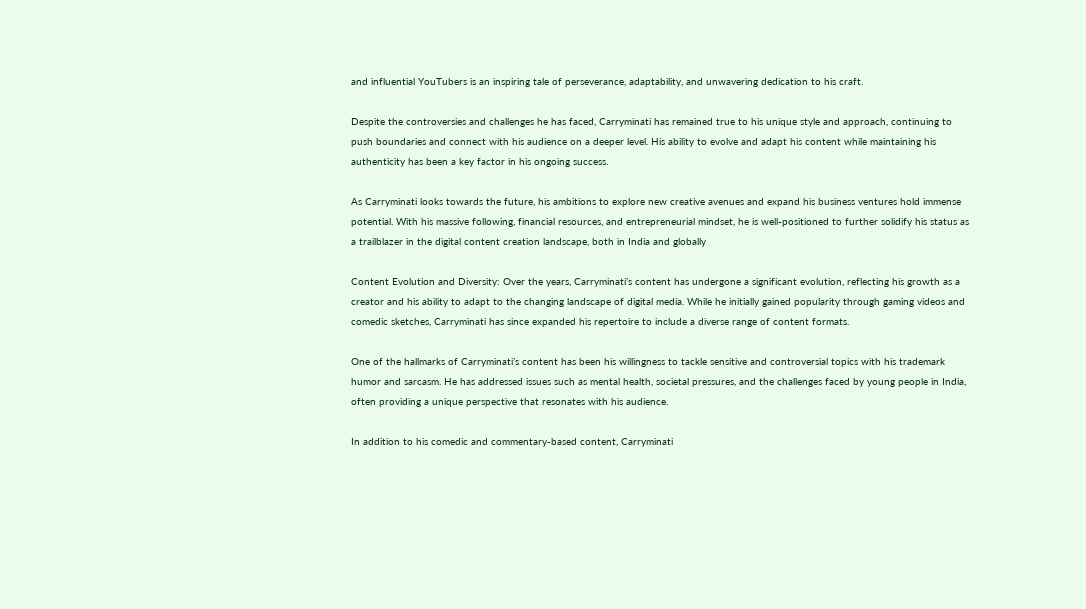and influential YouTubers is an inspiring tale of perseverance, adaptability, and unwavering dedication to his craft.

Despite the controversies and challenges he has faced, Carryminati has remained true to his unique style and approach, continuing to push boundaries and connect with his audience on a deeper level. His ability to evolve and adapt his content while maintaining his authenticity has been a key factor in his ongoing success.

As Carryminati looks towards the future, his ambitions to explore new creative avenues and expand his business ventures hold immense potential. With his massive following, financial resources, and entrepreneurial mindset, he is well-positioned to further solidify his status as a trailblazer in the digital content creation landscape, both in India and globally

Content Evolution and Diversity: Over the years, Carryminati’s content has undergone a significant evolution, reflecting his growth as a creator and his ability to adapt to the changing landscape of digital media. While he initially gained popularity through gaming videos and comedic sketches, Carryminati has since expanded his repertoire to include a diverse range of content formats.

One of the hallmarks of Carryminati’s content has been his willingness to tackle sensitive and controversial topics with his trademark humor and sarcasm. He has addressed issues such as mental health, societal pressures, and the challenges faced by young people in India, often providing a unique perspective that resonates with his audience.

In addition to his comedic and commentary-based content, Carryminati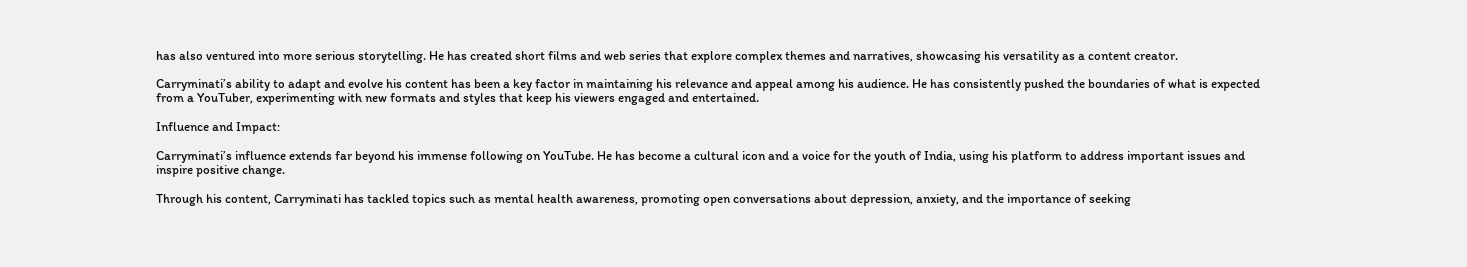has also ventured into more serious storytelling. He has created short films and web series that explore complex themes and narratives, showcasing his versatility as a content creator.

Carryminati’s ability to adapt and evolve his content has been a key factor in maintaining his relevance and appeal among his audience. He has consistently pushed the boundaries of what is expected from a YouTuber, experimenting with new formats and styles that keep his viewers engaged and entertained.

Influence and Impact:

Carryminati’s influence extends far beyond his immense following on YouTube. He has become a cultural icon and a voice for the youth of India, using his platform to address important issues and inspire positive change.

Through his content, Carryminati has tackled topics such as mental health awareness, promoting open conversations about depression, anxiety, and the importance of seeking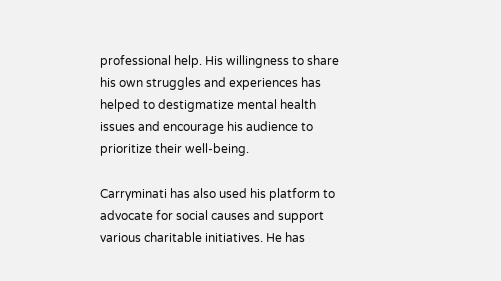professional help. His willingness to share his own struggles and experiences has helped to destigmatize mental health issues and encourage his audience to prioritize their well-being.

Carryminati has also used his platform to advocate for social causes and support various charitable initiatives. He has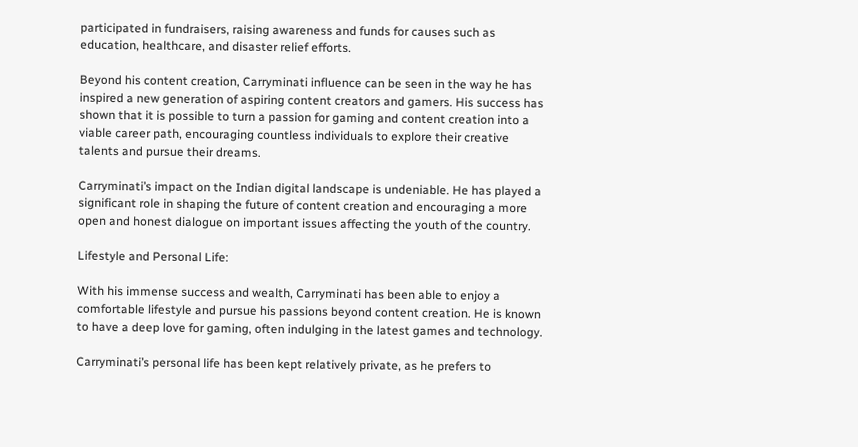participated in fundraisers, raising awareness and funds for causes such as education, healthcare, and disaster relief efforts.

Beyond his content creation, Carryminati influence can be seen in the way he has inspired a new generation of aspiring content creators and gamers. His success has shown that it is possible to turn a passion for gaming and content creation into a viable career path, encouraging countless individuals to explore their creative talents and pursue their dreams.

Carryminati’s impact on the Indian digital landscape is undeniable. He has played a significant role in shaping the future of content creation and encouraging a more open and honest dialogue on important issues affecting the youth of the country.

Lifestyle and Personal Life:

With his immense success and wealth, Carryminati has been able to enjoy a comfortable lifestyle and pursue his passions beyond content creation. He is known to have a deep love for gaming, often indulging in the latest games and technology.

Carryminati’s personal life has been kept relatively private, as he prefers to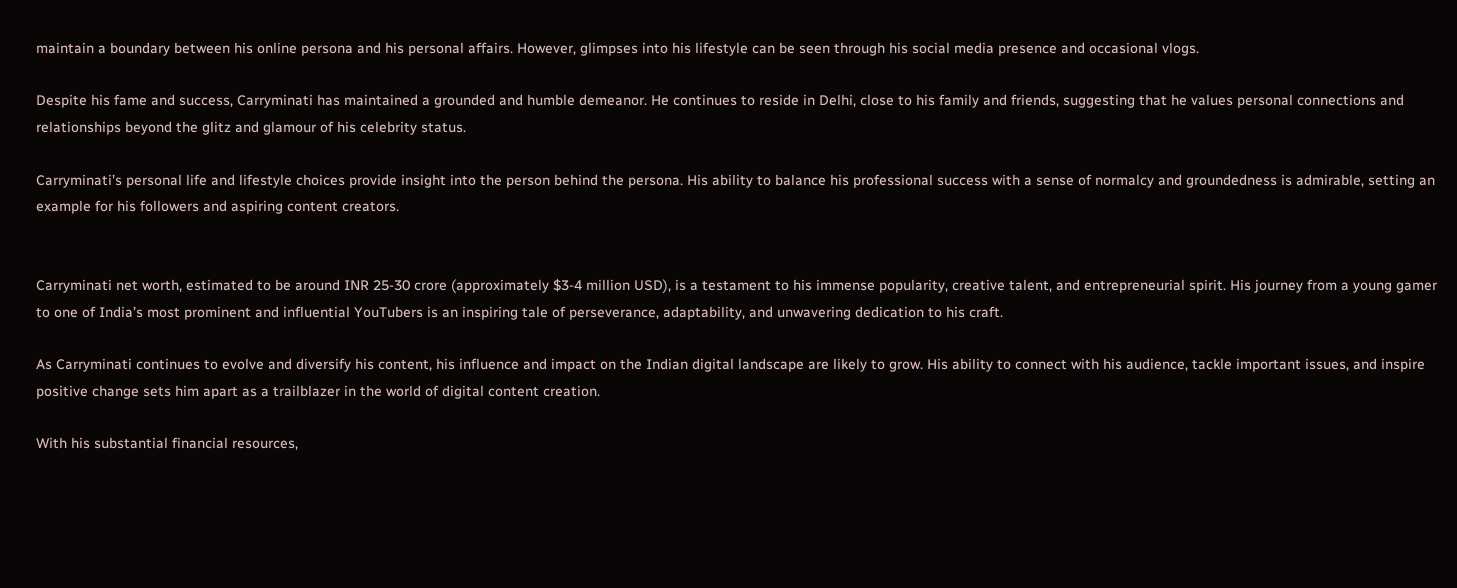maintain a boundary between his online persona and his personal affairs. However, glimpses into his lifestyle can be seen through his social media presence and occasional vlogs.

Despite his fame and success, Carryminati has maintained a grounded and humble demeanor. He continues to reside in Delhi, close to his family and friends, suggesting that he values personal connections and relationships beyond the glitz and glamour of his celebrity status.

Carryminati’s personal life and lifestyle choices provide insight into the person behind the persona. His ability to balance his professional success with a sense of normalcy and groundedness is admirable, setting an example for his followers and aspiring content creators.


Carryminati net worth, estimated to be around INR 25-30 crore (approximately $3-4 million USD), is a testament to his immense popularity, creative talent, and entrepreneurial spirit. His journey from a young gamer to one of India’s most prominent and influential YouTubers is an inspiring tale of perseverance, adaptability, and unwavering dedication to his craft.

As Carryminati continues to evolve and diversify his content, his influence and impact on the Indian digital landscape are likely to grow. His ability to connect with his audience, tackle important issues, and inspire positive change sets him apart as a trailblazer in the world of digital content creation.

With his substantial financial resources,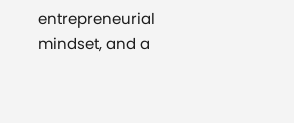entrepreneurial mindset, and a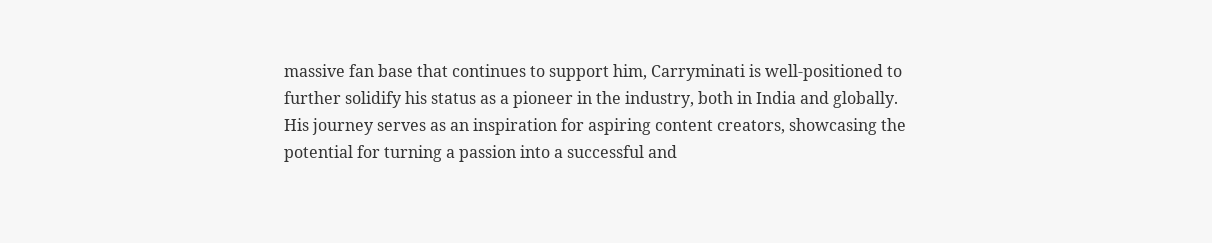massive fan base that continues to support him, Carryminati is well-positioned to further solidify his status as a pioneer in the industry, both in India and globally. His journey serves as an inspiration for aspiring content creators, showcasing the potential for turning a passion into a successful and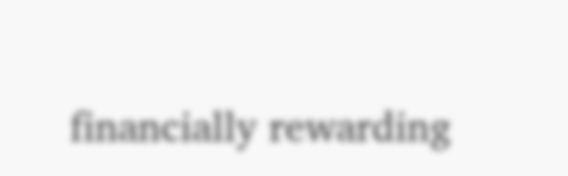financially rewarding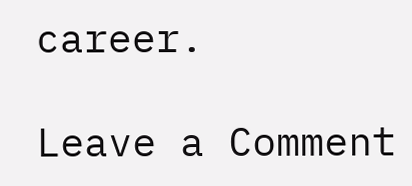career.

Leave a Comment